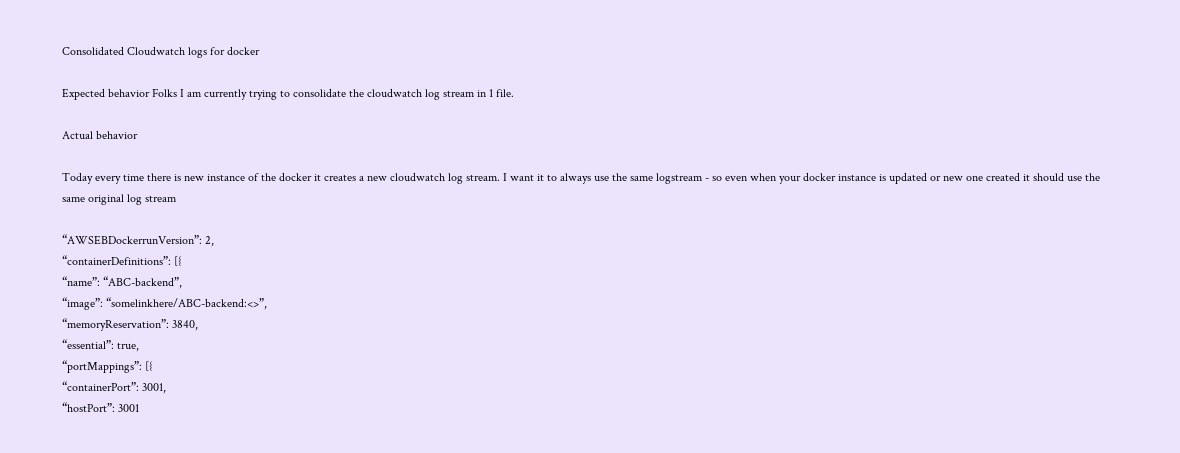Consolidated Cloudwatch logs for docker

Expected behavior Folks I am currently trying to consolidate the cloudwatch log stream in 1 file.

Actual behavior

Today every time there is new instance of the docker it creates a new cloudwatch log stream. I want it to always use the same logstream - so even when your docker instance is updated or new one created it should use the same original log stream

“AWSEBDockerrunVersion”: 2,
“containerDefinitions”: [{
“name”: “ABC-backend”,
“image”: “somelinkhere/ABC-backend:<>”,
“memoryReservation”: 3840,
“essential”: true,
“portMappings”: [{
“containerPort”: 3001,
“hostPort”: 3001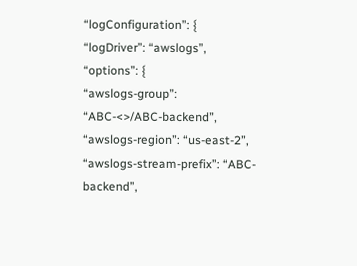“logConfiguration”: {
“logDriver”: “awslogs”,
“options”: {
“awslogs-group”: “ABC-<>/ABC-backend”,
“awslogs-region”: “us-east-2”,
“awslogs-stream-prefix”: “ABC-backend”,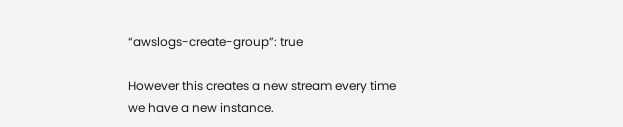“awslogs-create-group”: true

However this creates a new stream every time we have a new instance.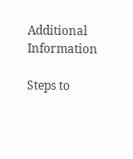Additional Information

Steps to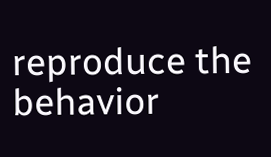reproduce the behavior